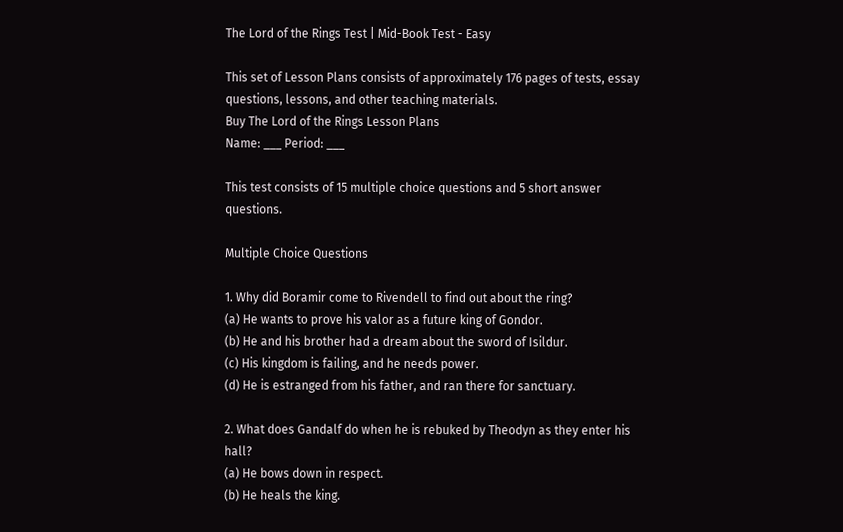The Lord of the Rings Test | Mid-Book Test - Easy

This set of Lesson Plans consists of approximately 176 pages of tests, essay questions, lessons, and other teaching materials.
Buy The Lord of the Rings Lesson Plans
Name: ___ Period: ___

This test consists of 15 multiple choice questions and 5 short answer questions.

Multiple Choice Questions

1. Why did Boramir come to Rivendell to find out about the ring?
(a) He wants to prove his valor as a future king of Gondor.
(b) He and his brother had a dream about the sword of Isildur.
(c) His kingdom is failing, and he needs power.
(d) He is estranged from his father, and ran there for sanctuary.

2. What does Gandalf do when he is rebuked by Theodyn as they enter his hall?
(a) He bows down in respect.
(b) He heals the king.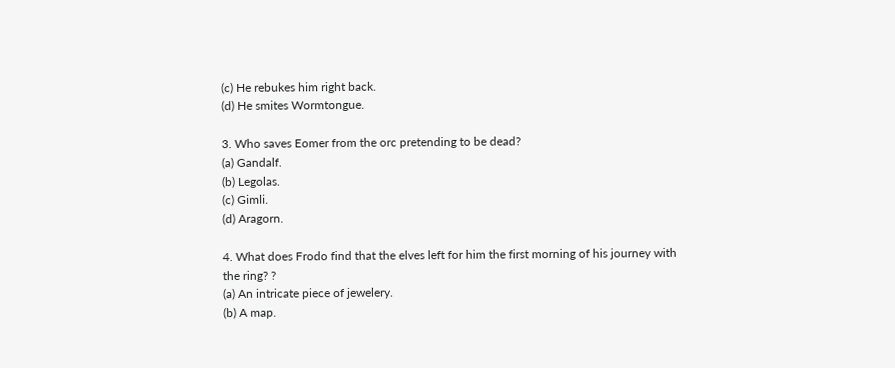(c) He rebukes him right back.
(d) He smites Wormtongue.

3. Who saves Eomer from the orc pretending to be dead?
(a) Gandalf.
(b) Legolas.
(c) Gimli.
(d) Aragorn.

4. What does Frodo find that the elves left for him the first morning of his journey with the ring? ?
(a) An intricate piece of jewelery.
(b) A map.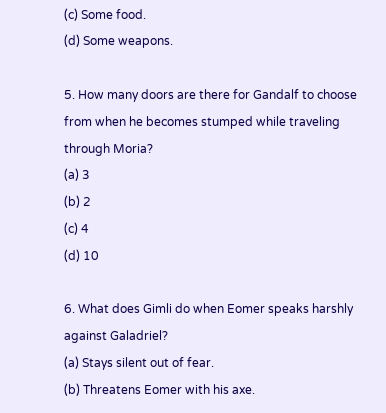(c) Some food.
(d) Some weapons.

5. How many doors are there for Gandalf to choose from when he becomes stumped while traveling through Moria?
(a) 3
(b) 2
(c) 4
(d) 10

6. What does Gimli do when Eomer speaks harshly against Galadriel?
(a) Stays silent out of fear.
(b) Threatens Eomer with his axe.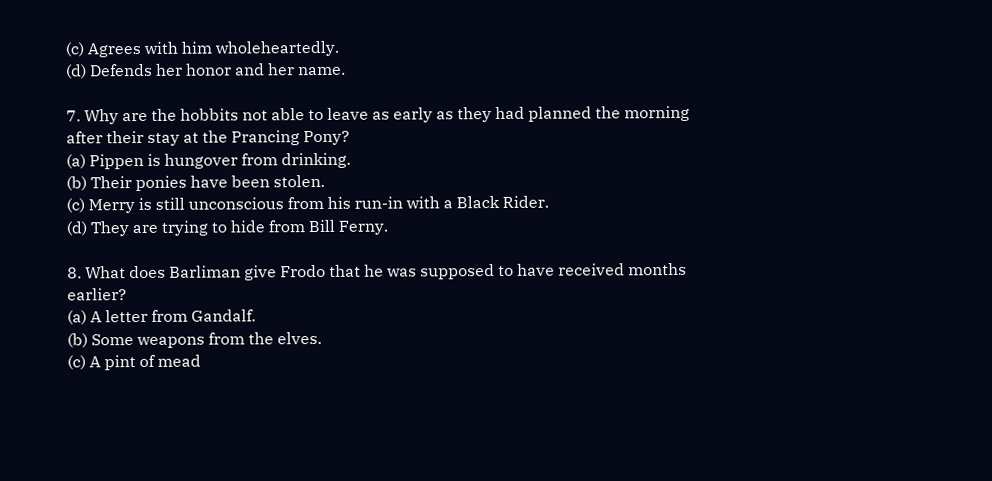(c) Agrees with him wholeheartedly.
(d) Defends her honor and her name.

7. Why are the hobbits not able to leave as early as they had planned the morning after their stay at the Prancing Pony?
(a) Pippen is hungover from drinking.
(b) Their ponies have been stolen.
(c) Merry is still unconscious from his run-in with a Black Rider.
(d) They are trying to hide from Bill Ferny.

8. What does Barliman give Frodo that he was supposed to have received months earlier?
(a) A letter from Gandalf.
(b) Some weapons from the elves.
(c) A pint of mead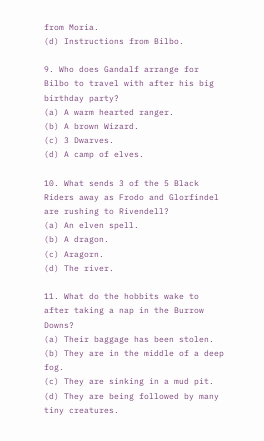from Moria.
(d) Instructions from Bilbo.

9. Who does Gandalf arrange for Bilbo to travel with after his big birthday party?
(a) A warm hearted ranger.
(b) A brown Wizard.
(c) 3 Dwarves.
(d) A camp of elves.

10. What sends 3 of the 5 Black Riders away as Frodo and Glorfindel are rushing to Rivendell?
(a) An elven spell.
(b) A dragon.
(c) Aragorn.
(d) The river.

11. What do the hobbits wake to after taking a nap in the Burrow Downs?
(a) Their baggage has been stolen.
(b) They are in the middle of a deep fog.
(c) They are sinking in a mud pit.
(d) They are being followed by many tiny creatures.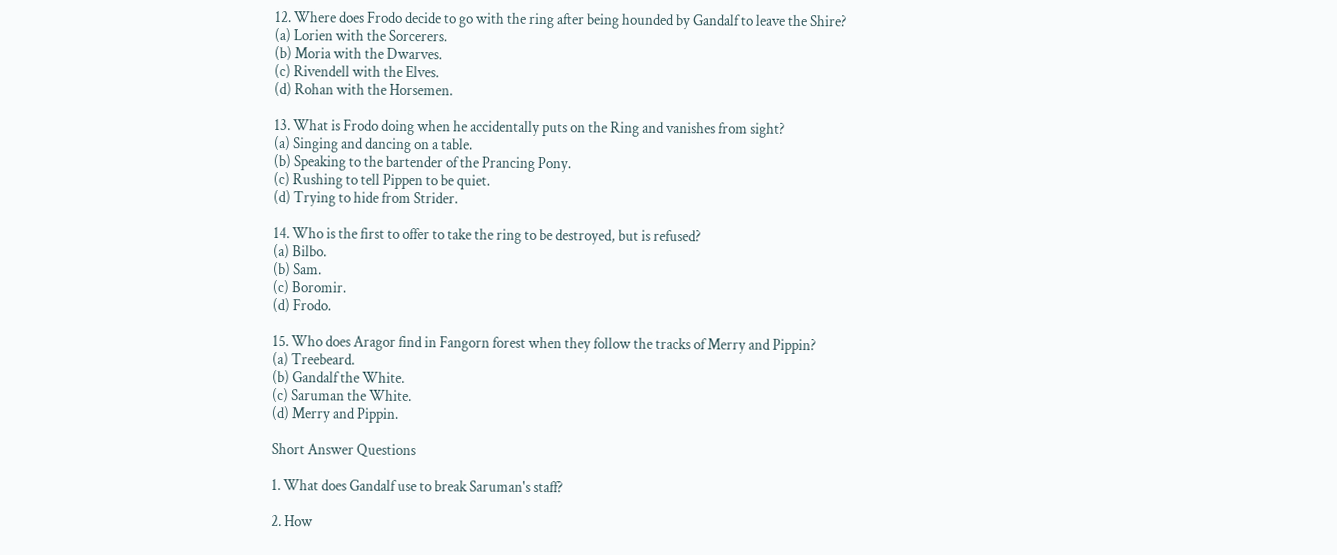12. Where does Frodo decide to go with the ring after being hounded by Gandalf to leave the Shire?
(a) Lorien with the Sorcerers.
(b) Moria with the Dwarves.
(c) Rivendell with the Elves.
(d) Rohan with the Horsemen.

13. What is Frodo doing when he accidentally puts on the Ring and vanishes from sight?
(a) Singing and dancing on a table.
(b) Speaking to the bartender of the Prancing Pony.
(c) Rushing to tell Pippen to be quiet.
(d) Trying to hide from Strider.

14. Who is the first to offer to take the ring to be destroyed, but is refused?
(a) Bilbo.
(b) Sam.
(c) Boromir.
(d) Frodo.

15. Who does Aragor find in Fangorn forest when they follow the tracks of Merry and Pippin?
(a) Treebeard.
(b) Gandalf the White.
(c) Saruman the White.
(d) Merry and Pippin.

Short Answer Questions

1. What does Gandalf use to break Saruman's staff?

2. How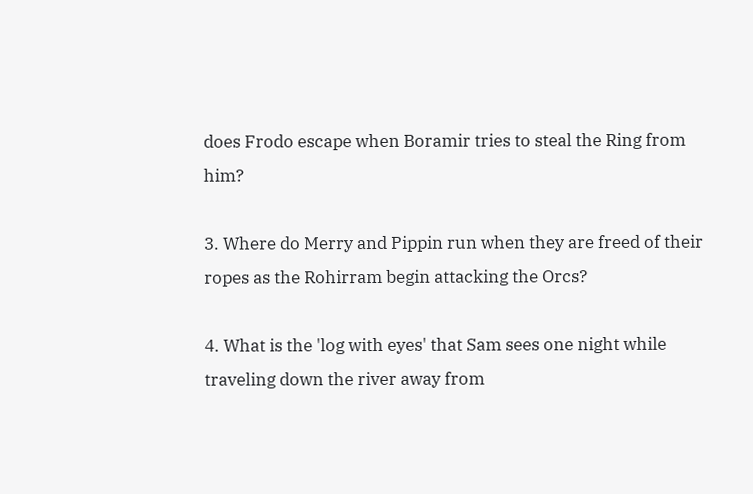does Frodo escape when Boramir tries to steal the Ring from him?

3. Where do Merry and Pippin run when they are freed of their ropes as the Rohirram begin attacking the Orcs?

4. What is the 'log with eyes' that Sam sees one night while traveling down the river away from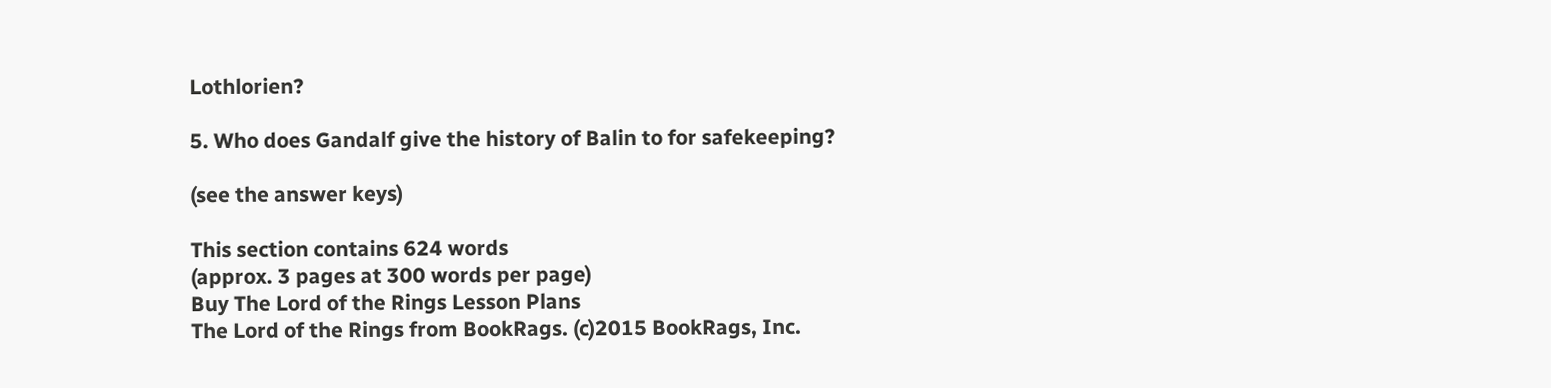Lothlorien?

5. Who does Gandalf give the history of Balin to for safekeeping?

(see the answer keys)

This section contains 624 words
(approx. 3 pages at 300 words per page)
Buy The Lord of the Rings Lesson Plans
The Lord of the Rings from BookRags. (c)2015 BookRags, Inc.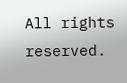All rights reserved.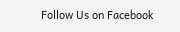Follow Us on Facebook